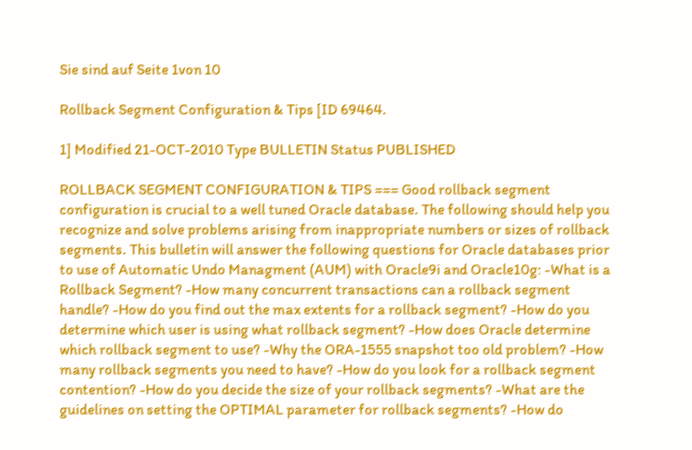Sie sind auf Seite 1von 10

Rollback Segment Configuration & Tips [ID 69464.

1] Modified 21-OCT-2010 Type BULLETIN Status PUBLISHED

ROLLBACK SEGMENT CONFIGURATION & TIPS === Good rollback segment configuration is crucial to a well tuned Oracle database. The following should help you recognize and solve problems arising from inappropriate numbers or sizes of rollback segments. This bulletin will answer the following questions for Oracle databases prior to use of Automatic Undo Managment (AUM) with Oracle9i and Oracle10g: -What is a Rollback Segment? -How many concurrent transactions can a rollback segment handle? -How do you find out the max extents for a rollback segment? -How do you determine which user is using what rollback segment? -How does Oracle determine which rollback segment to use? -Why the ORA-1555 snapshot too old problem? -How many rollback segments you need to have? -How do you look for a rollback segment contention? -How do you decide the size of your rollback segments? -What are the guidelines on setting the OPTIMAL parameter for rollback segments? -How do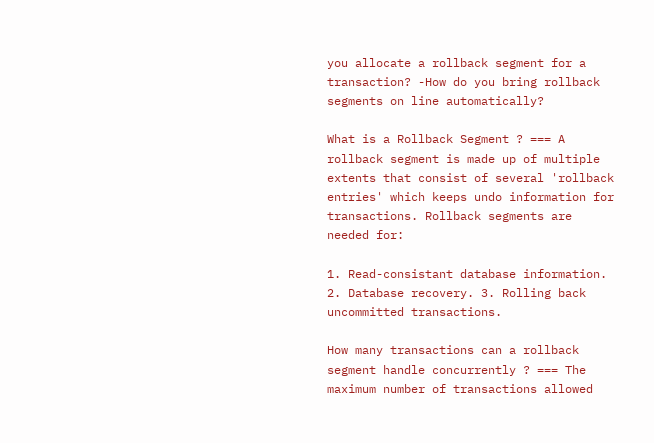you allocate a rollback segment for a transaction? -How do you bring rollback segments on line automatically?

What is a Rollback Segment ? === A rollback segment is made up of multiple extents that consist of several 'rollback entries' which keeps undo information for transactions. Rollback segments are needed for:

1. Read-consistant database information. 2. Database recovery. 3. Rolling back uncommitted transactions.

How many transactions can a rollback segment handle concurrently ? === The maximum number of transactions allowed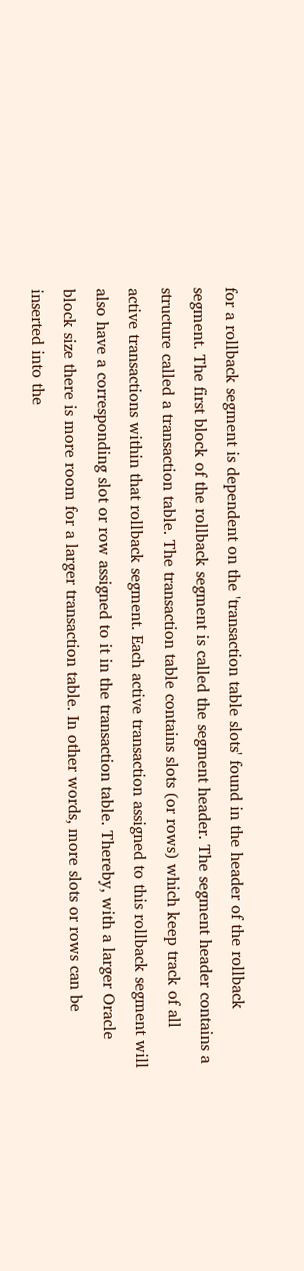for a rollback segment is dependent on the 'transaction table slots' found in the header of the rollback segment. The first block of the rollback segment is called the segment header. The segment header contains a structure called a transaction table. The transaction table contains slots (or rows) which keep track of all active transactions within that rollback segment. Each active transaction assigned to this rollback segment will also have a corresponding slot or row assigned to it in the transaction table. Thereby, with a larger Oracle block size there is more room for a larger transaction table. In other words, more slots or rows can be inserted into the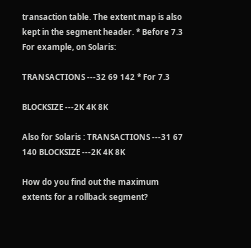transaction table. The extent map is also kept in the segment header. * Before 7.3 For example, on Solaris:

TRANSACTIONS ---32 69 142 * For 7.3

BLOCKSIZE ---2K 4K 8K

Also for Solaris : TRANSACTIONS ---31 67 140 BLOCKSIZE ---2K 4K 8K

How do you find out the maximum extents for a rollback segment?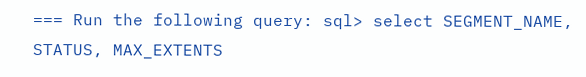=== Run the following query: sql> select SEGMENT_NAME, STATUS, MAX_EXTENTS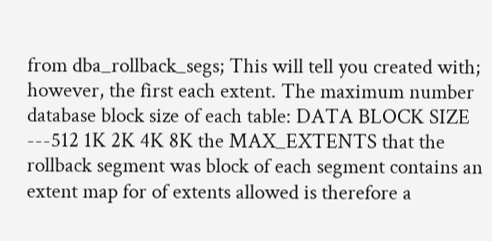from dba_rollback_segs; This will tell you created with; however, the first each extent. The maximum number database block size of each table: DATA BLOCK SIZE ---512 1K 2K 4K 8K the MAX_EXTENTS that the rollback segment was block of each segment contains an extent map for of extents allowed is therefore a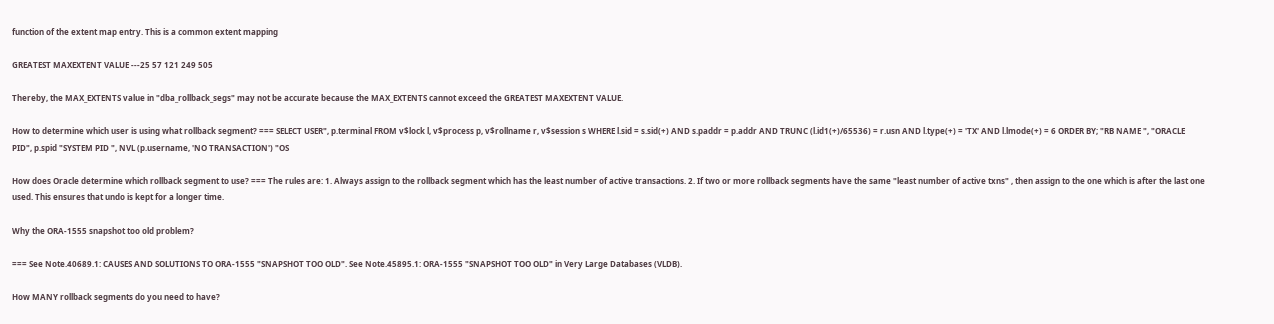function of the extent map entry. This is a common extent mapping

GREATEST MAXEXTENT VALUE ---25 57 121 249 505

Thereby, the MAX_EXTENTS value in "dba_rollback_segs" may not be accurate because the MAX_EXTENTS cannot exceed the GREATEST MAXEXTENT VALUE.

How to determine which user is using what rollback segment? === SELECT USER", p.terminal FROM v$lock l, v$process p, v$rollname r, v$session s WHERE l.sid = s.sid(+) AND s.paddr = p.addr AND TRUNC (l.id1(+)/65536) = r.usn AND l.type(+) = 'TX' AND l.lmode(+) = 6 ORDER BY; "RB NAME ", "ORACLE PID", p.spid "SYSTEM PID ", NVL (p.username, 'NO TRANSACTION') "OS

How does Oracle determine which rollback segment to use? === The rules are: 1. Always assign to the rollback segment which has the least number of active transactions. 2. If two or more rollback segments have the same "least number of active txns" , then assign to the one which is after the last one used. This ensures that undo is kept for a longer time.

Why the ORA-1555 snapshot too old problem?

=== See Note.40689.1: CAUSES AND SOLUTIONS TO ORA-1555 "SNAPSHOT TOO OLD". See Note.45895.1: ORA-1555 "SNAPSHOT TOO OLD" in Very Large Databases (VLDB).

How MANY rollback segments do you need to have?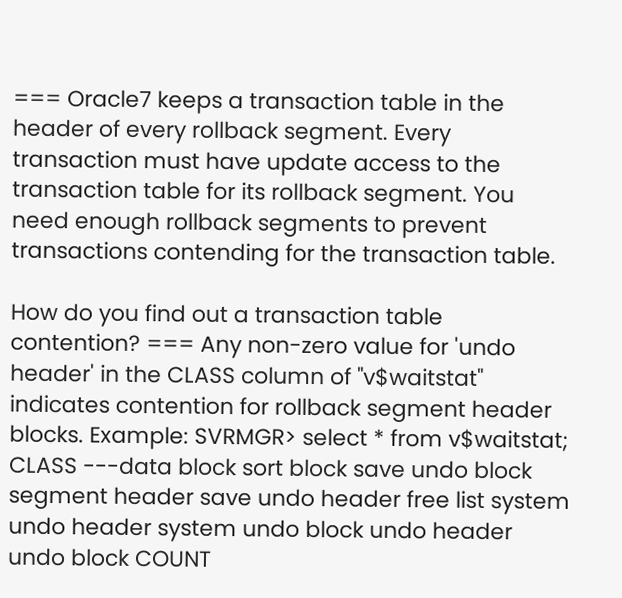=== Oracle7 keeps a transaction table in the header of every rollback segment. Every transaction must have update access to the transaction table for its rollback segment. You need enough rollback segments to prevent transactions contending for the transaction table.

How do you find out a transaction table contention? === Any non-zero value for 'undo header' in the CLASS column of "v$waitstat" indicates contention for rollback segment header blocks. Example: SVRMGR> select * from v$waitstat; CLASS ---data block sort block save undo block segment header save undo header free list system undo header system undo block undo header undo block COUNT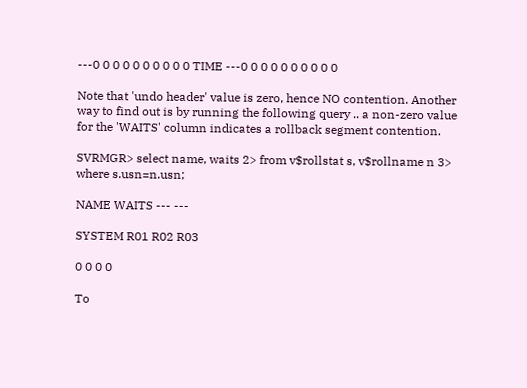---0 0 0 0 0 0 0 0 0 0 TIME ---0 0 0 0 0 0 0 0 0 0

Note that 'undo header' value is zero, hence NO contention. Another way to find out is by running the following query .. a non-zero value for the 'WAITS' column indicates a rollback segment contention.

SVRMGR> select name, waits 2> from v$rollstat s, v$rollname n 3> where s.usn=n.usn;

NAME WAITS --- ---

SYSTEM R01 R02 R03

0 0 0 0

To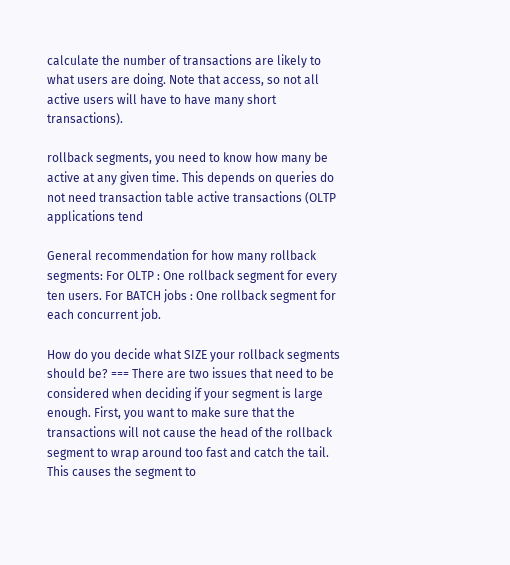calculate the number of transactions are likely to what users are doing. Note that access, so not all active users will have to have many short transactions).

rollback segments, you need to know how many be active at any given time. This depends on queries do not need transaction table active transactions (OLTP applications tend

General recommendation for how many rollback segments: For OLTP : One rollback segment for every ten users. For BATCH jobs : One rollback segment for each concurrent job.

How do you decide what SIZE your rollback segments should be? === There are two issues that need to be considered when deciding if your segment is large enough. First, you want to make sure that the transactions will not cause the head of the rollback segment to wrap around too fast and catch the tail. This causes the segment to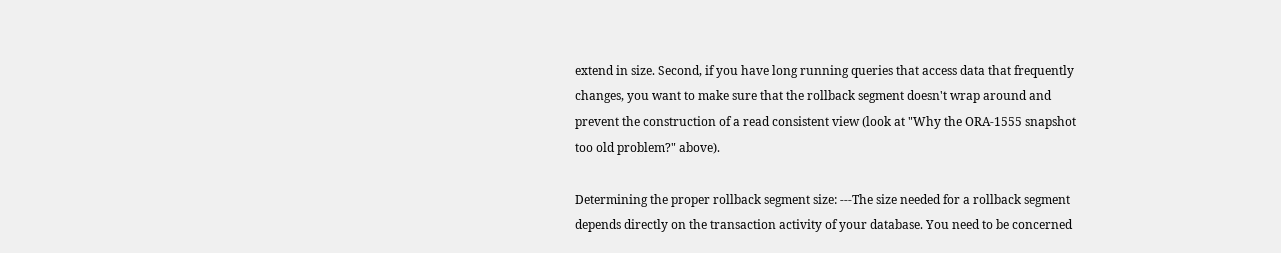extend in size. Second, if you have long running queries that access data that frequently changes, you want to make sure that the rollback segment doesn't wrap around and prevent the construction of a read consistent view (look at "Why the ORA-1555 snapshot too old problem?" above).

Determining the proper rollback segment size: ---The size needed for a rollback segment depends directly on the transaction activity of your database. You need to be concerned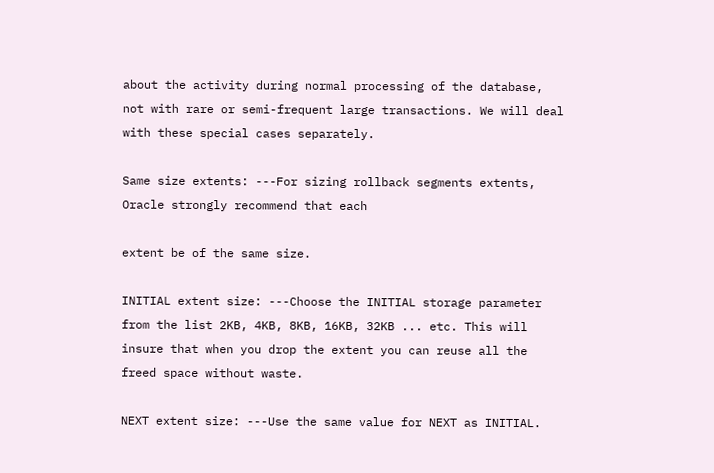about the activity during normal processing of the database, not with rare or semi-frequent large transactions. We will deal with these special cases separately.

Same size extents: ---For sizing rollback segments extents, Oracle strongly recommend that each

extent be of the same size.

INITIAL extent size: ---Choose the INITIAL storage parameter from the list 2KB, 4KB, 8KB, 16KB, 32KB ... etc. This will insure that when you drop the extent you can reuse all the freed space without waste.

NEXT extent size: ---Use the same value for NEXT as INITIAL.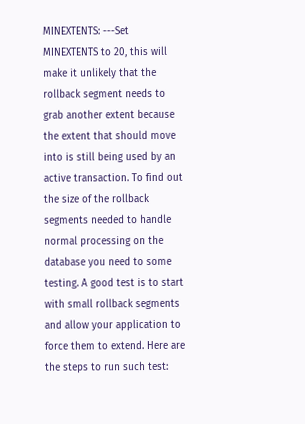MINEXTENTS: ---Set MINEXTENTS to 20, this will make it unlikely that the rollback segment needs to grab another extent because the extent that should move into is still being used by an active transaction. To find out the size of the rollback segments needed to handle normal processing on the database you need to some testing. A good test is to start with small rollback segments and allow your application to force them to extend. Here are the steps to run such test: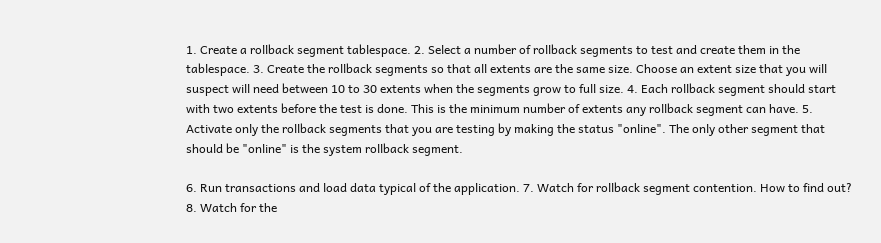1. Create a rollback segment tablespace. 2. Select a number of rollback segments to test and create them in the tablespace. 3. Create the rollback segments so that all extents are the same size. Choose an extent size that you will suspect will need between 10 to 30 extents when the segments grow to full size. 4. Each rollback segment should start with two extents before the test is done. This is the minimum number of extents any rollback segment can have. 5. Activate only the rollback segments that you are testing by making the status "online". The only other segment that should be "online" is the system rollback segment.

6. Run transactions and load data typical of the application. 7. Watch for rollback segment contention. How to find out? 8. Watch for the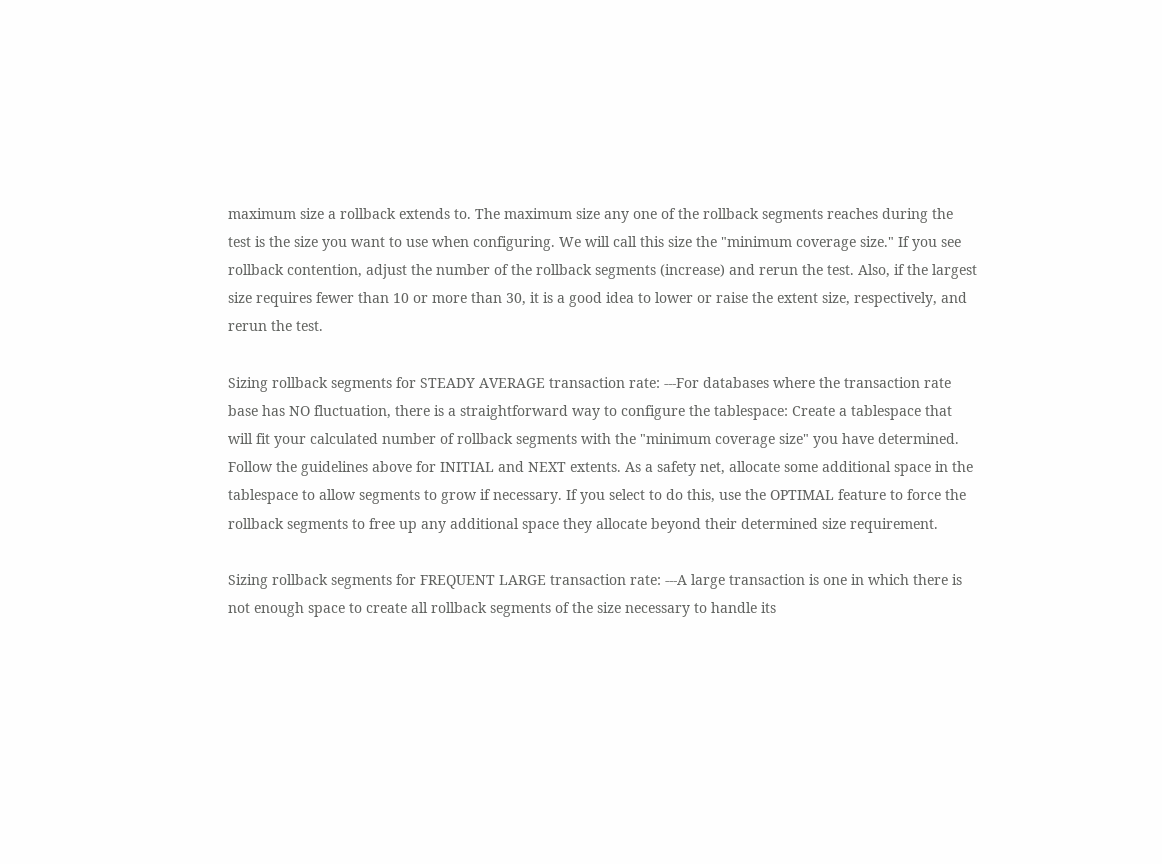maximum size a rollback extends to. The maximum size any one of the rollback segments reaches during the test is the size you want to use when configuring. We will call this size the "minimum coverage size." If you see rollback contention, adjust the number of the rollback segments (increase) and rerun the test. Also, if the largest size requires fewer than 10 or more than 30, it is a good idea to lower or raise the extent size, respectively, and rerun the test.

Sizing rollback segments for STEADY AVERAGE transaction rate: ---For databases where the transaction rate base has NO fluctuation, there is a straightforward way to configure the tablespace: Create a tablespace that will fit your calculated number of rollback segments with the "minimum coverage size" you have determined. Follow the guidelines above for INITIAL and NEXT extents. As a safety net, allocate some additional space in the tablespace to allow segments to grow if necessary. If you select to do this, use the OPTIMAL feature to force the rollback segments to free up any additional space they allocate beyond their determined size requirement.

Sizing rollback segments for FREQUENT LARGE transaction rate: ---A large transaction is one in which there is not enough space to create all rollback segments of the size necessary to handle its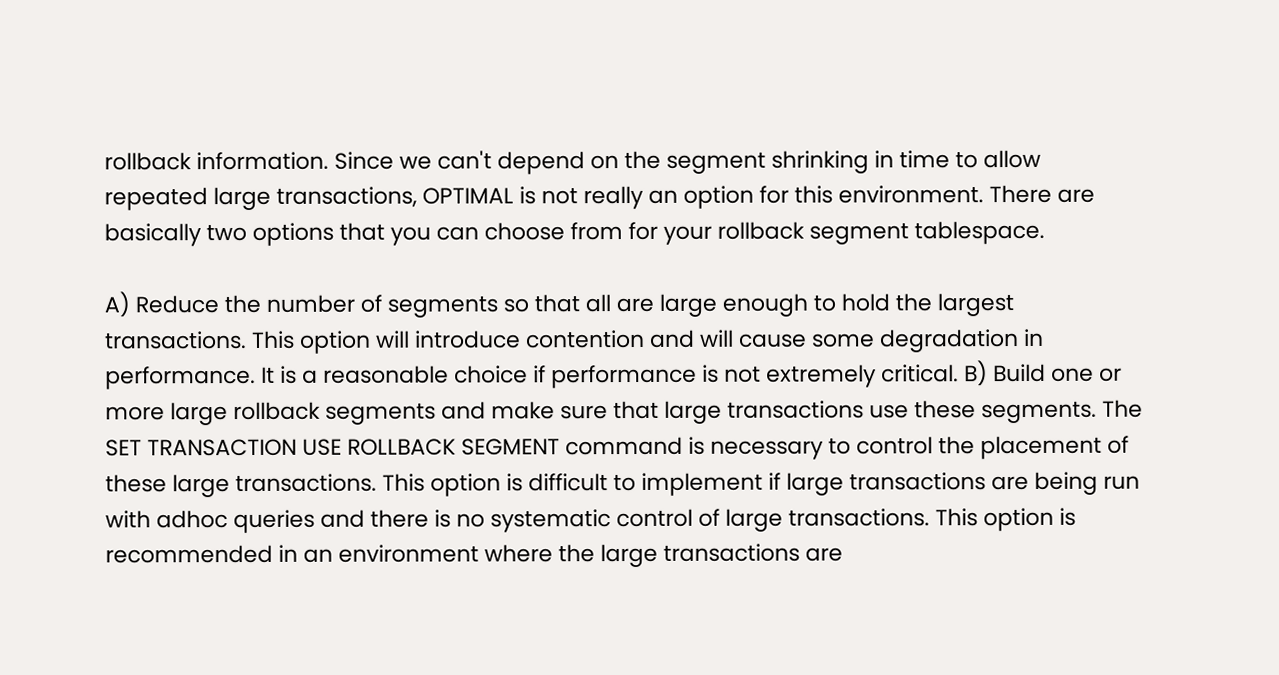rollback information. Since we can't depend on the segment shrinking in time to allow repeated large transactions, OPTIMAL is not really an option for this environment. There are basically two options that you can choose from for your rollback segment tablespace.

A) Reduce the number of segments so that all are large enough to hold the largest transactions. This option will introduce contention and will cause some degradation in performance. It is a reasonable choice if performance is not extremely critical. B) Build one or more large rollback segments and make sure that large transactions use these segments. The SET TRANSACTION USE ROLLBACK SEGMENT command is necessary to control the placement of these large transactions. This option is difficult to implement if large transactions are being run with adhoc queries and there is no systematic control of large transactions. This option is recommended in an environment where the large transactions are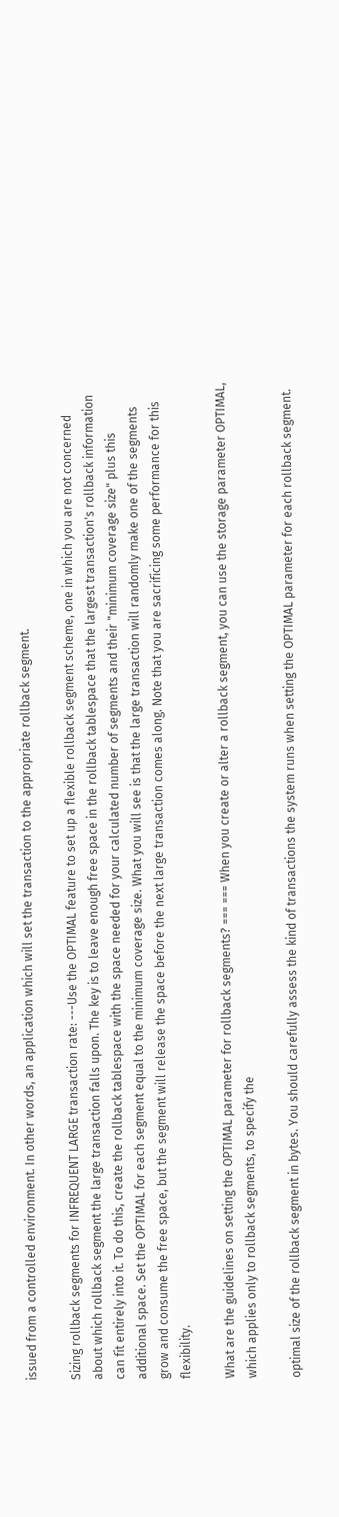issued from a controlled environment. In other words, an application which will set the transaction to the appropriate rollback segment.

Sizing rollback segments for INFREQUENT LARGE transaction rate: ---Use the OPTIMAL feature to set up a flexible rollback segment scheme, one in which you are not concerned about which rollback segment the large transaction falls upon. The key is to leave enough free space in the rollback tablespace that the largest transaction's rollback information can fit entirely into it. To do this, create the rollback tablespace with the space needed for your calculated number of segments and their "minimum coverage size" plus this additional space. Set the OPTIMAL for each segment equal to the minimum coverage size. What you will see is that the large transaction will randomly make one of the segments grow and consume the free space, but the segment will release the space before the next large transaction comes along. Note that you are sacrificing some performance for this flexibility.

What are the guidelines on setting the OPTIMAL parameter for rollback segments? === === When you create or alter a rollback segment, you can use the storage parameter OPTIMAL, which applies only to rollback segments, to specify the

optimal size of the rollback segment in bytes. You should carefully assess the kind of transactions the system runs when setting the OPTIMAL parameter for each rollback segment.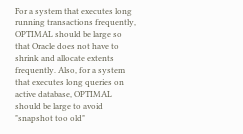For a system that executes long running transactions frequently, OPTIMAL should be large so that Oracle does not have to shrink and allocate extents frequently. Also, for a system that executes long queries on active database, OPTIMAL should be large to avoid "snapshot too old"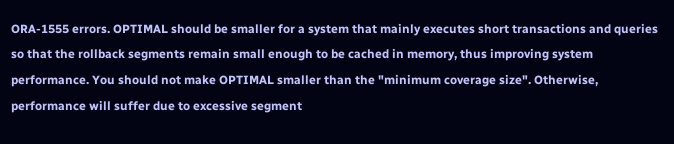ORA-1555 errors. OPTIMAL should be smaller for a system that mainly executes short transactions and queries so that the rollback segments remain small enough to be cached in memory, thus improving system performance. You should not make OPTIMAL smaller than the "minimum coverage size". Otherwise, performance will suffer due to excessive segment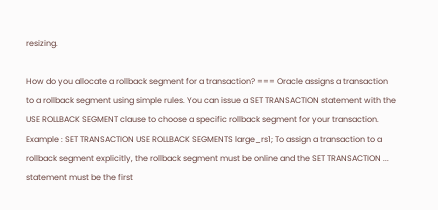resizing.

How do you allocate a rollback segment for a transaction? === Oracle assigns a transaction to a rollback segment using simple rules. You can issue a SET TRANSACTION statement with the USE ROLLBACK SEGMENT clause to choose a specific rollback segment for your transaction. Example : SET TRANSACTION USE ROLLBACK SEGMENTS large_rs1; To assign a transaction to a rollback segment explicitly, the rollback segment must be online and the SET TRANSACTION ... statement must be the first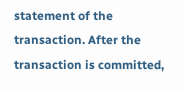statement of the transaction. After the transaction is committed,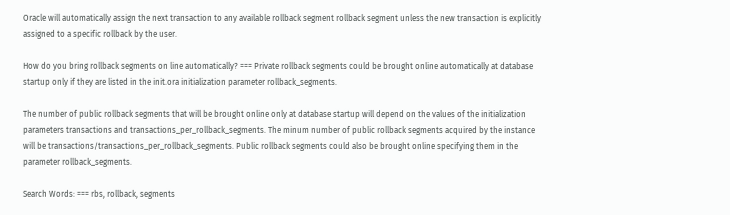Oracle will automatically assign the next transaction to any available rollback segment rollback segment unless the new transaction is explicitly assigned to a specific rollback by the user.

How do you bring rollback segments on line automatically? === Private rollback segments could be brought online automatically at database startup only if they are listed in the init.ora initialization parameter rollback_segments.

The number of public rollback segments that will be brought online only at database startup will depend on the values of the initialization parameters transactions and transactions_per_rollback_segments. The minum number of public rollback segments acquired by the instance will be transactions/transactions_per_rollback_segments. Public rollback segments could also be brought online specifying them in the parameter rollback_segments.

Search Words: === rbs, rollback, segments